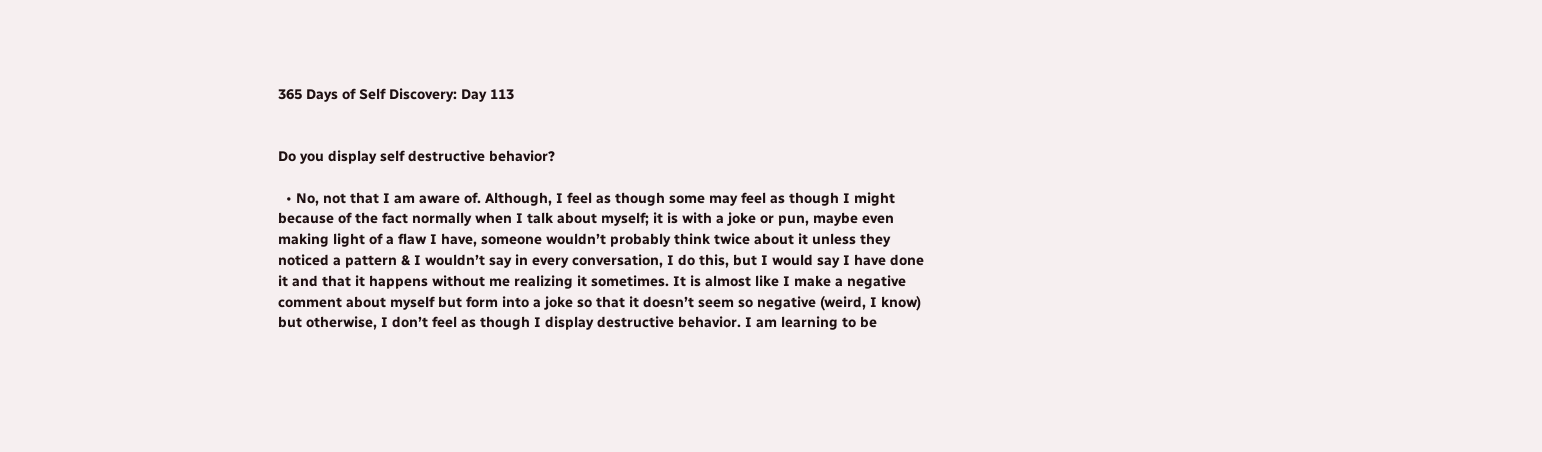365 Days of Self Discovery: Day 113


Do you display self destructive behavior?

  • No, not that I am aware of. Although, I feel as though some may feel as though I might because of the fact normally when I talk about myself; it is with a joke or pun, maybe even making light of a flaw I have, someone wouldn’t probably think twice about it unless they noticed a pattern & I wouldn’t say in every conversation, I do this, but I would say I have done it and that it happens without me realizing it sometimes. It is almost like I make a negative comment about myself but form into a joke so that it doesn’t seem so negative (weird, I know) but otherwise, I don’t feel as though I display destructive behavior. I am learning to be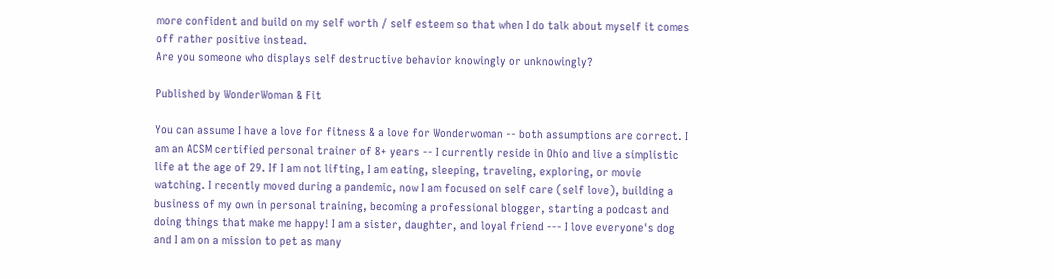more confident and build on my self worth / self esteem so that when I do talk about myself it comes off rather positive instead.
Are you someone who displays self destructive behavior knowingly or unknowingly?

Published by WonderWoman & Fit

You can assume I have a love for fitness & a love for Wonderwoman -- both assumptions are correct. I am an ACSM certified personal trainer of 8+ years -- I currently reside in Ohio and live a simplistic life at the age of 29. If I am not lifting, I am eating, sleeping, traveling, exploring, or movie watching. I recently moved during a pandemic, now I am focused on self care (self love), building a business of my own in personal training, becoming a professional blogger, starting a podcast and doing things that make me happy! I am a sister, daughter, and loyal friend --- I love everyone's dog and I am on a mission to pet as many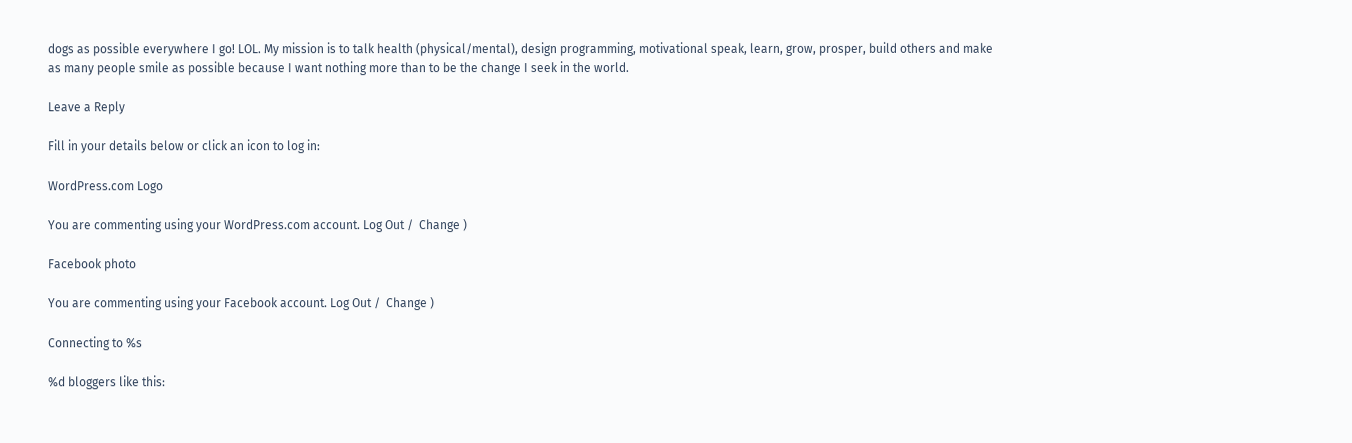dogs as possible everywhere I go! LOL. My mission is to talk health (physical/mental), design programming, motivational speak, learn, grow, prosper, build others and make as many people smile as possible because I want nothing more than to be the change I seek in the world.

Leave a Reply

Fill in your details below or click an icon to log in:

WordPress.com Logo

You are commenting using your WordPress.com account. Log Out /  Change )

Facebook photo

You are commenting using your Facebook account. Log Out /  Change )

Connecting to %s

%d bloggers like this: